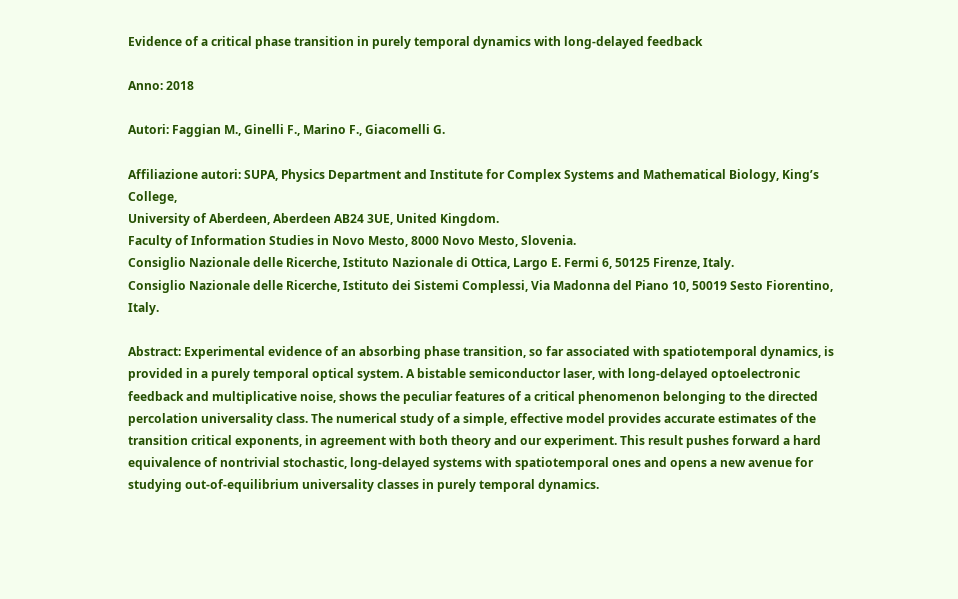Evidence of a critical phase transition in purely temporal dynamics with long-delayed feedback

Anno: 2018

Autori: Faggian M., Ginelli F., Marino F., Giacomelli G.

Affiliazione autori: SUPA, Physics Department and Institute for Complex Systems and Mathematical Biology, King’s College,
University of Aberdeen, Aberdeen AB24 3UE, United Kingdom.
Faculty of Information Studies in Novo Mesto, 8000 Novo Mesto, Slovenia.
Consiglio Nazionale delle Ricerche, Istituto Nazionale di Ottica, Largo E. Fermi 6, 50125 Firenze, Italy.
Consiglio Nazionale delle Ricerche, Istituto dei Sistemi Complessi, Via Madonna del Piano 10, 50019 Sesto Fiorentino, Italy.

Abstract: Experimental evidence of an absorbing phase transition, so far associated with spatiotemporal dynamics, is provided in a purely temporal optical system. A bistable semiconductor laser, with long-delayed optoelectronic feedback and multiplicative noise, shows the peculiar features of a critical phenomenon belonging to the directed percolation universality class. The numerical study of a simple, effective model provides accurate estimates of the transition critical exponents, in agreement with both theory and our experiment. This result pushes forward a hard equivalence of nontrivial stochastic, long-delayed systems with spatiotemporal ones and opens a new avenue for studying out-of-equilibrium universality classes in purely temporal dynamics.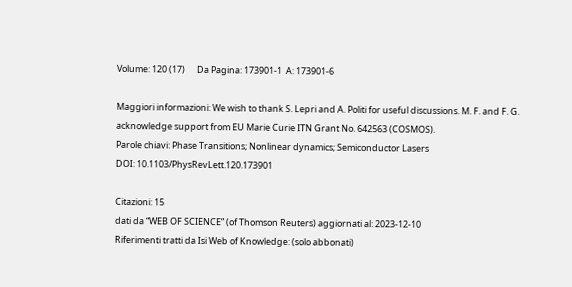Volume: 120 (17)      Da Pagina: 173901-1  A: 173901-6

Maggiori informazioni: We wish to thank S. Lepri and A. Politi for useful discussions. M. F. and F. G. acknowledge support from EU Marie Curie ITN Grant No. 642563 (COSMOS).
Parole chiavi: Phase Transitions; Nonlinear dynamics; Semiconductor Lasers
DOI: 10.1103/PhysRevLett.120.173901

Citazioni: 15
dati da “WEB OF SCIENCE” (of Thomson Reuters) aggiornati al: 2023-12-10
Riferimenti tratti da Isi Web of Knowledge: (solo abbonati)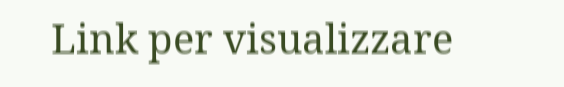Link per visualizzare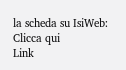la scheda su IsiWeb: Clicca qui
Link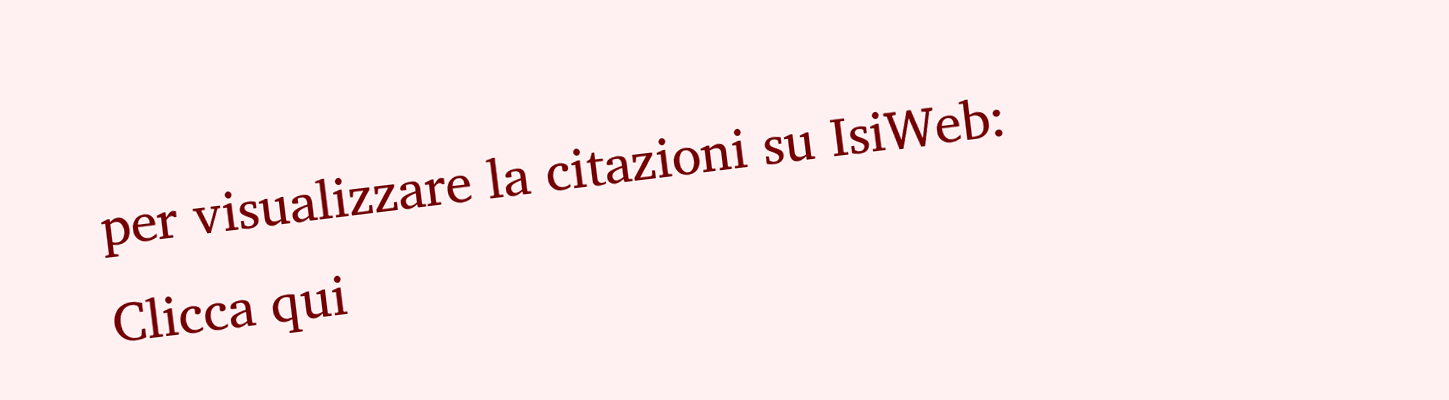per visualizzare la citazioni su IsiWeb: Clicca qui